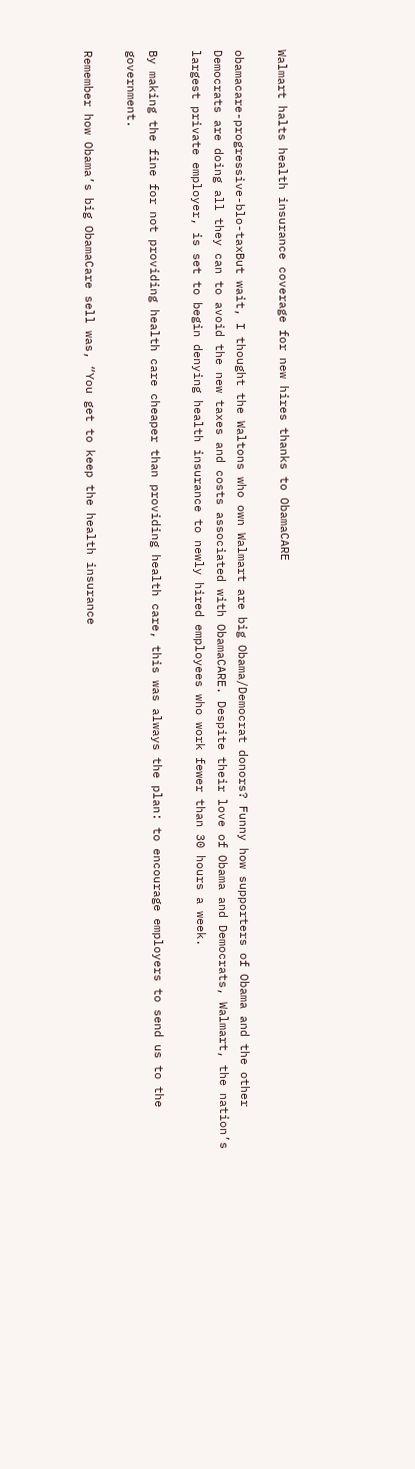Walmart halts health insurance coverage for new hires thanks to ObamaCARE

obamacare-progressive-blo-taxBut wait, I thought the Waltons who own Walmart are big Obama/Democrat donors? Funny how supporters of Obama and the other Democrats are doing all they can to avoid the new taxes and costs associated with ObamaCARE. Despite their love of Obama and Democrats, Walmart, the nation’s largest private employer, is set to begin denying health insurance to newly hired employees who work fewer than 30 hours a week.

By making the fine for not providing health care cheaper than providing health care, this was always the plan: to encourage employers to send us to the government.

Remember how Obama’s big ObamaCare sell was, “You get to keep the health insurance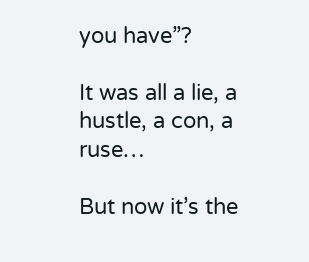you have”?

It was all a lie, a hustle, a con, a ruse…

But now it’s the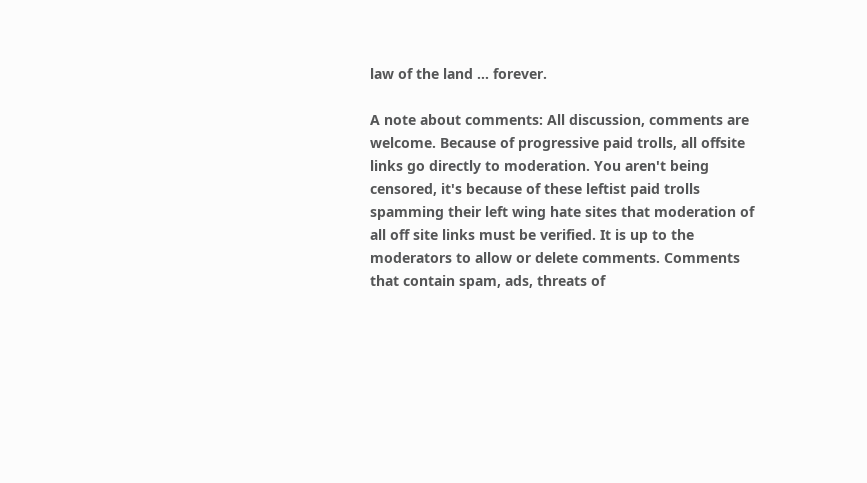law of the land … forever.

A note about comments: All discussion, comments are welcome. Because of progressive paid trolls, all offsite links go directly to moderation. You aren't being censored, it's because of these leftist paid trolls spamming their left wing hate sites that moderation of all off site links must be verified. It is up to the moderators to allow or delete comments. Comments that contain spam, ads, threats of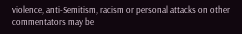violence, anti-Semitism, racism or personal attacks on other commentators may be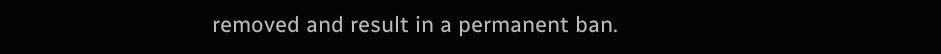removed and result in a permanent ban.